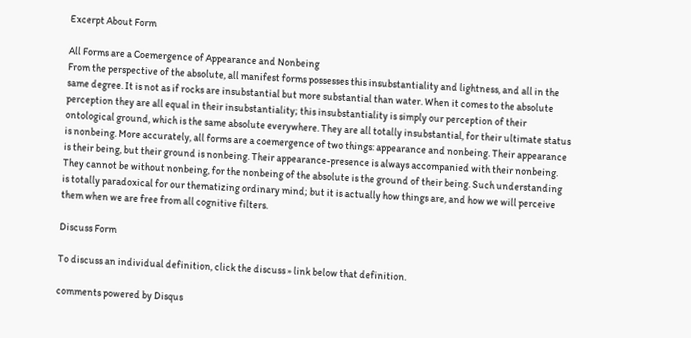Excerpt About Form

All Forms are a Coemergence of Appearance and Nonbeing
From the perspective of the absolute, all manifest forms possesses this insubstantiality and lightness, and all in the same degree. It is not as if rocks are insubstantial but more substantial than water. When it comes to the absolute perception they are all equal in their insubstantiality; this insubstantiality is simply our perception of their ontological ground, which is the same absolute everywhere. They are all totally insubstantial, for their ultimate status is nonbeing. More accurately, all forms are a coemergence of two things: appearance and nonbeing. Their appearance is their being, but their ground is nonbeing. Their appearance-presence is always accompanied with their nonbeing. They cannot be without nonbeing, for the nonbeing of the absolute is the ground of their being. Such understanding is totally paradoxical for our thematizing ordinary mind; but it is actually how things are, and how we will perceive them when we are free from all cognitive filters.

Discuss Form

To discuss an individual definition, click the discuss » link below that definition.

comments powered by Disqus